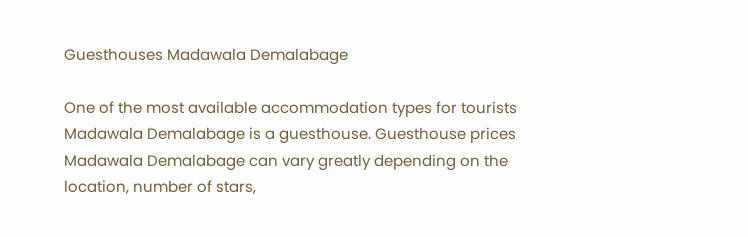Guesthouses Madawala Demalabage

One of the most available accommodation types for tourists Madawala Demalabage is a guesthouse. Guesthouse prices Madawala Demalabage can vary greatly depending on the location, number of stars,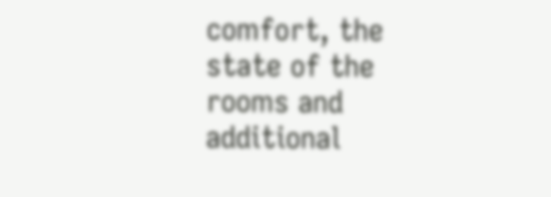comfort, the state of the rooms and additional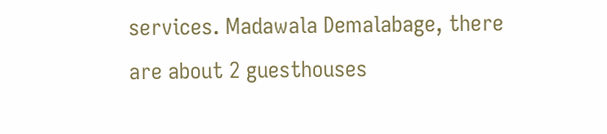services. Madawala Demalabage, there are about 2 guesthouses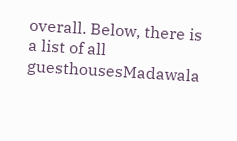overall. Below, there is a list of all guesthousesMadawala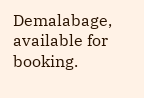Demalabage, available for booking.